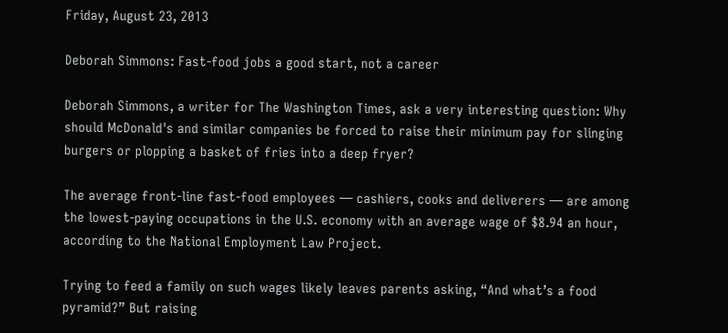Friday, August 23, 2013

Deborah Simmons: Fast-food jobs a good start, not a career

Deborah Simmons, a writer for The Washington Times, ask a very interesting question: Why should McDonald's and similar companies be forced to raise their minimum pay for slinging burgers or plopping a basket of fries into a deep fryer?

The average front-line fast-food employees — cashiers, cooks and deliverers — are among the lowest-paying occupations in the U.S. economy with an average wage of $8.94 an hour, according to the National Employment Law Project.

Trying to feed a family on such wages likely leaves parents asking, “And what’s a food pyramid?” But raising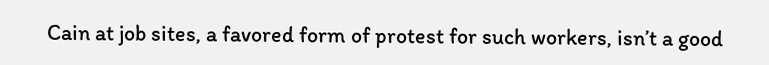Cain at job sites, a favored form of protest for such workers, isn’t a good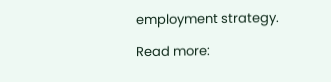employment strategy.

Read more: